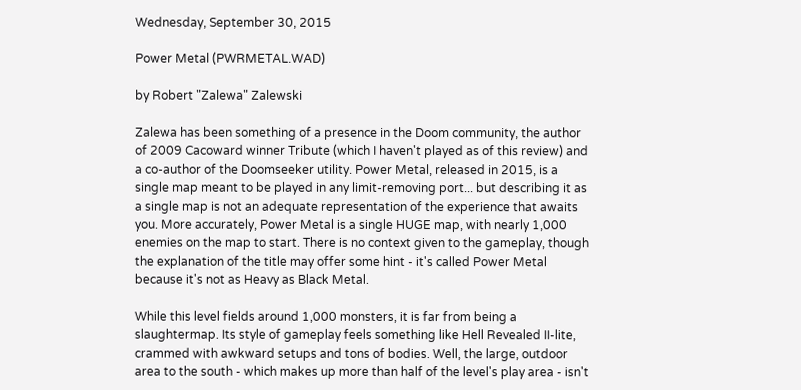Wednesday, September 30, 2015

Power Metal (PWRMETAL.WAD)

by Robert "Zalewa" Zalewski

Zalewa has been something of a presence in the Doom community, the author of 2009 Cacoward winner Tribute (which I haven't played as of this review) and a co-author of the Doomseeker utility. Power Metal, released in 2015, is a single map meant to be played in any limit-removing port... but describing it as a single map is not an adequate representation of the experience that awaits you. More accurately, Power Metal is a single HUGE map, with nearly 1,000 enemies on the map to start. There is no context given to the gameplay, though the explanation of the title may offer some hint - it's called Power Metal because it's not as Heavy as Black Metal.

While this level fields around 1,000 monsters, it is far from being a slaughtermap. Its style of gameplay feels something like Hell Revealed II-lite, crammed with awkward setups and tons of bodies. Well, the large, outdoor area to the south - which makes up more than half of the level's play area - isn't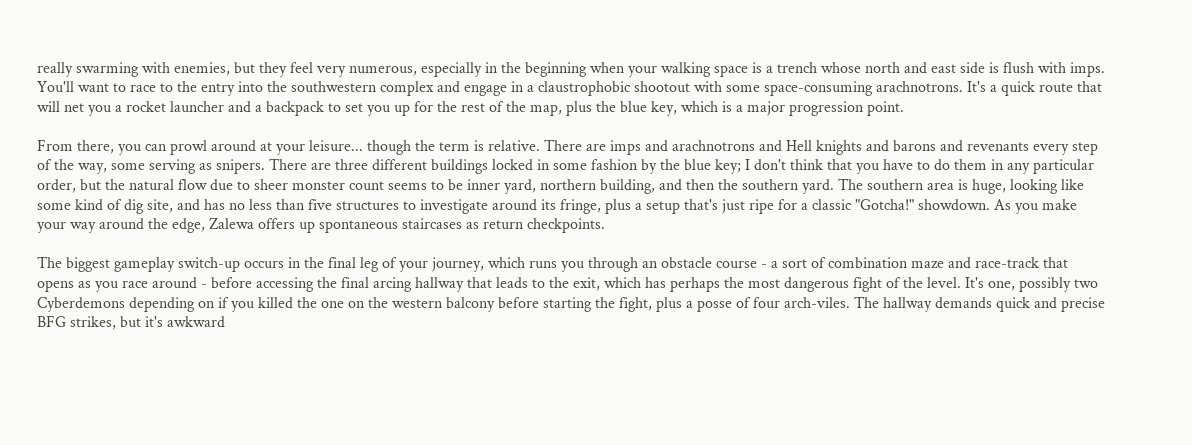really swarming with enemies, but they feel very numerous, especially in the beginning when your walking space is a trench whose north and east side is flush with imps. You'll want to race to the entry into the southwestern complex and engage in a claustrophobic shootout with some space-consuming arachnotrons. It's a quick route that will net you a rocket launcher and a backpack to set you up for the rest of the map, plus the blue key, which is a major progression point.

From there, you can prowl around at your leisure... though the term is relative. There are imps and arachnotrons and Hell knights and barons and revenants every step of the way, some serving as snipers. There are three different buildings locked in some fashion by the blue key; I don't think that you have to do them in any particular order, but the natural flow due to sheer monster count seems to be inner yard, northern building, and then the southern yard. The southern area is huge, looking like some kind of dig site, and has no less than five structures to investigate around its fringe, plus a setup that's just ripe for a classic "Gotcha!" showdown. As you make your way around the edge, Zalewa offers up spontaneous staircases as return checkpoints.

The biggest gameplay switch-up occurs in the final leg of your journey, which runs you through an obstacle course - a sort of combination maze and race-track that opens as you race around - before accessing the final arcing hallway that leads to the exit, which has perhaps the most dangerous fight of the level. It's one, possibly two Cyberdemons depending on if you killed the one on the western balcony before starting the fight, plus a posse of four arch-viles. The hallway demands quick and precise BFG strikes, but it's awkward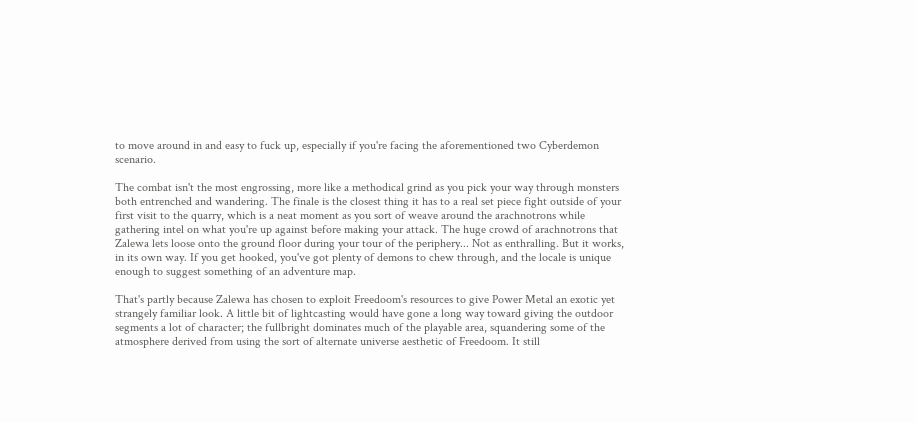to move around in and easy to fuck up, especially if you're facing the aforementioned two Cyberdemon scenario.

The combat isn't the most engrossing, more like a methodical grind as you pick your way through monsters both entrenched and wandering. The finale is the closest thing it has to a real set piece fight outside of your first visit to the quarry, which is a neat moment as you sort of weave around the arachnotrons while gathering intel on what you're up against before making your attack. The huge crowd of arachnotrons that Zalewa lets loose onto the ground floor during your tour of the periphery... Not as enthralling. But it works, in its own way. If you get hooked, you've got plenty of demons to chew through, and the locale is unique enough to suggest something of an adventure map.

That's partly because Zalewa has chosen to exploit Freedoom's resources to give Power Metal an exotic yet strangely familiar look. A little bit of lightcasting would have gone a long way toward giving the outdoor segments a lot of character; the fullbright dominates much of the playable area, squandering some of the atmosphere derived from using the sort of alternate universe aesthetic of Freedoom. It still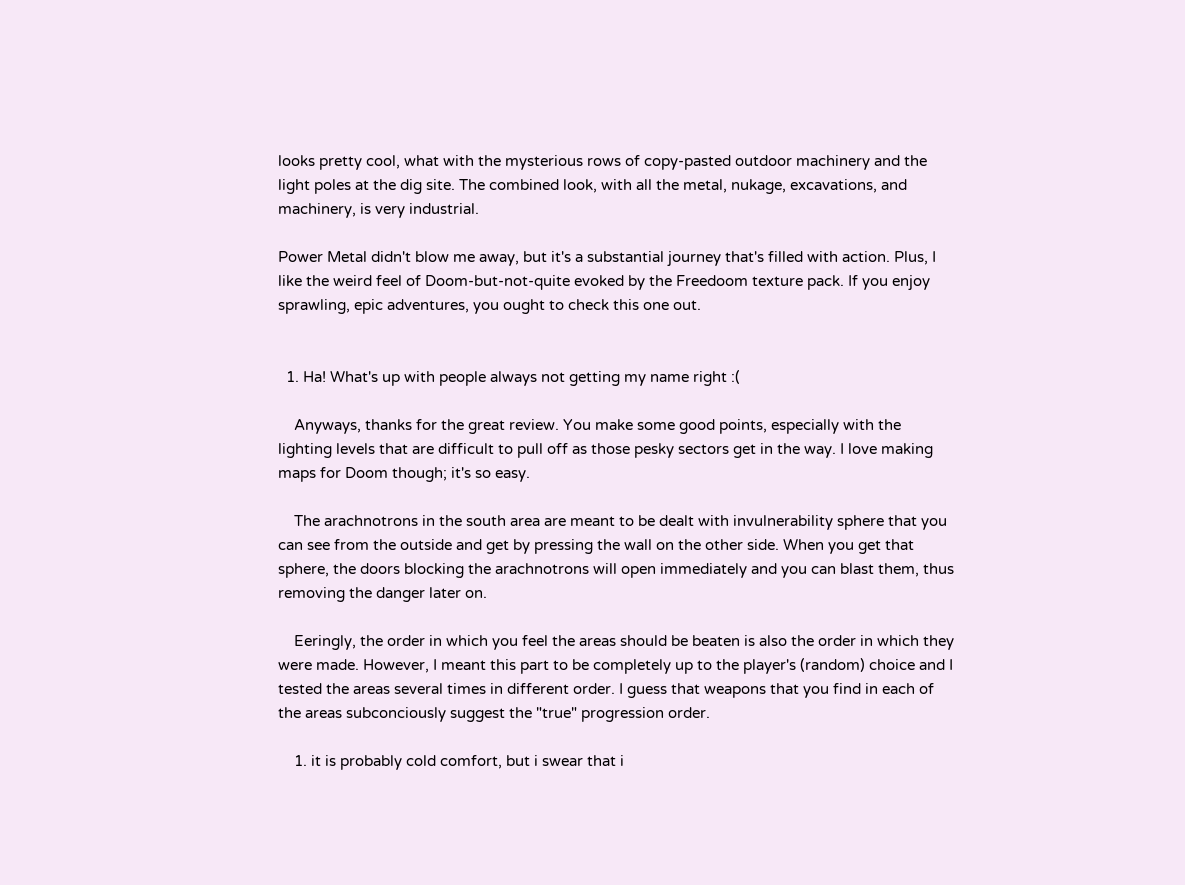looks pretty cool, what with the mysterious rows of copy-pasted outdoor machinery and the light poles at the dig site. The combined look, with all the metal, nukage, excavations, and machinery, is very industrial.

Power Metal didn't blow me away, but it's a substantial journey that's filled with action. Plus, I like the weird feel of Doom-but-not-quite evoked by the Freedoom texture pack. If you enjoy sprawling, epic adventures, you ought to check this one out.


  1. Ha! What's up with people always not getting my name right :(

    Anyways, thanks for the great review. You make some good points, especially with the lighting levels that are difficult to pull off as those pesky sectors get in the way. I love making maps for Doom though; it's so easy.

    The arachnotrons in the south area are meant to be dealt with invulnerability sphere that you can see from the outside and get by pressing the wall on the other side. When you get that sphere, the doors blocking the arachnotrons will open immediately and you can blast them, thus removing the danger later on.

    Eeringly, the order in which you feel the areas should be beaten is also the order in which they were made. However, I meant this part to be completely up to the player's (random) choice and I tested the areas several times in different order. I guess that weapons that you find in each of the areas subconciously suggest the "true" progression order.

    1. it is probably cold comfort, but i swear that i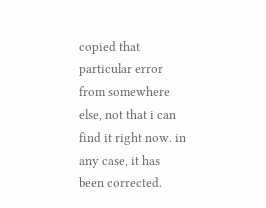copied that particular error from somewhere else, not that i can find it right now. in any case, it has been corrected.